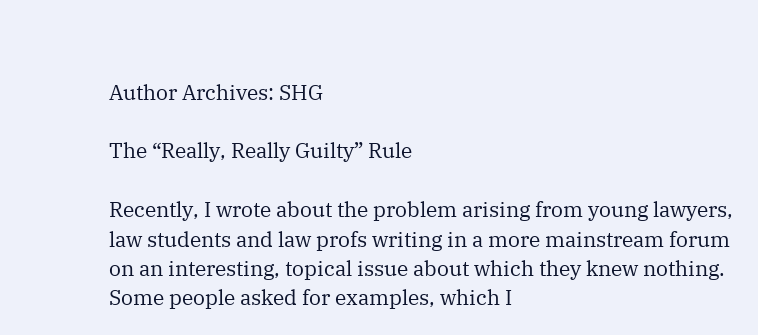Author Archives: SHG

The “Really, Really Guilty” Rule

Recently, I wrote about the problem arising from young lawyers, law students and law profs writing in a more mainstream forum on an interesting, topical issue about which they knew nothing.  Some people asked for examples, which I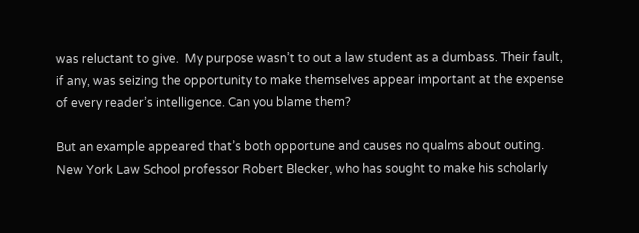was reluctant to give.  My purpose wasn’t to out a law student as a dumbass. Their fault, if any, was seizing the opportunity to make themselves appear important at the expense of every reader’s intelligence. Can you blame them?

But an example appeared that’s both opportune and causes no qualms about outing.  New York Law School professor Robert Blecker, who has sought to make his scholarly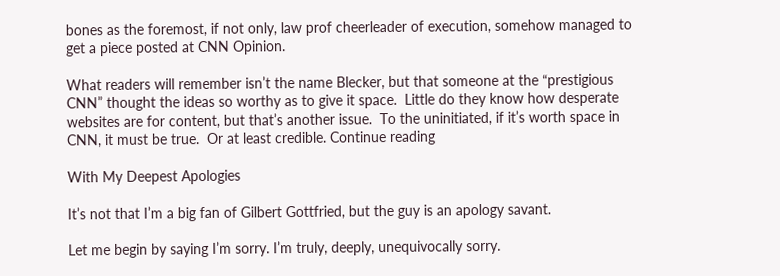bones as the foremost, if not only, law prof cheerleader of execution, somehow managed to get a piece posted at CNN Opinion.

What readers will remember isn’t the name Blecker, but that someone at the “prestigious CNN” thought the ideas so worthy as to give it space.  Little do they know how desperate websites are for content, but that’s another issue.  To the uninitiated, if it’s worth space in CNN, it must be true.  Or at least credible. Continue reading

With My Deepest Apologies

It’s not that I’m a big fan of Gilbert Gottfried, but the guy is an apology savant.

Let me begin by saying I’m sorry. I’m truly, deeply, unequivocally sorry.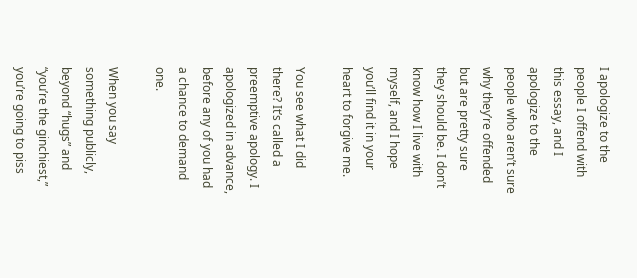I apologize to the people I offend with this essay, and I apologize to the people who aren’t sure why they’re offended but are pretty sure they should be. I don’t know how I live with myself, and I hope you’ll find it in your heart to forgive me.

You see what I did there? It’s called a preemptive apology. I apologized in advance, before any of you had a chance to demand one.

When you say something publicly, beyond “hugs” and “you’re the ginchiest,” you’re going to piss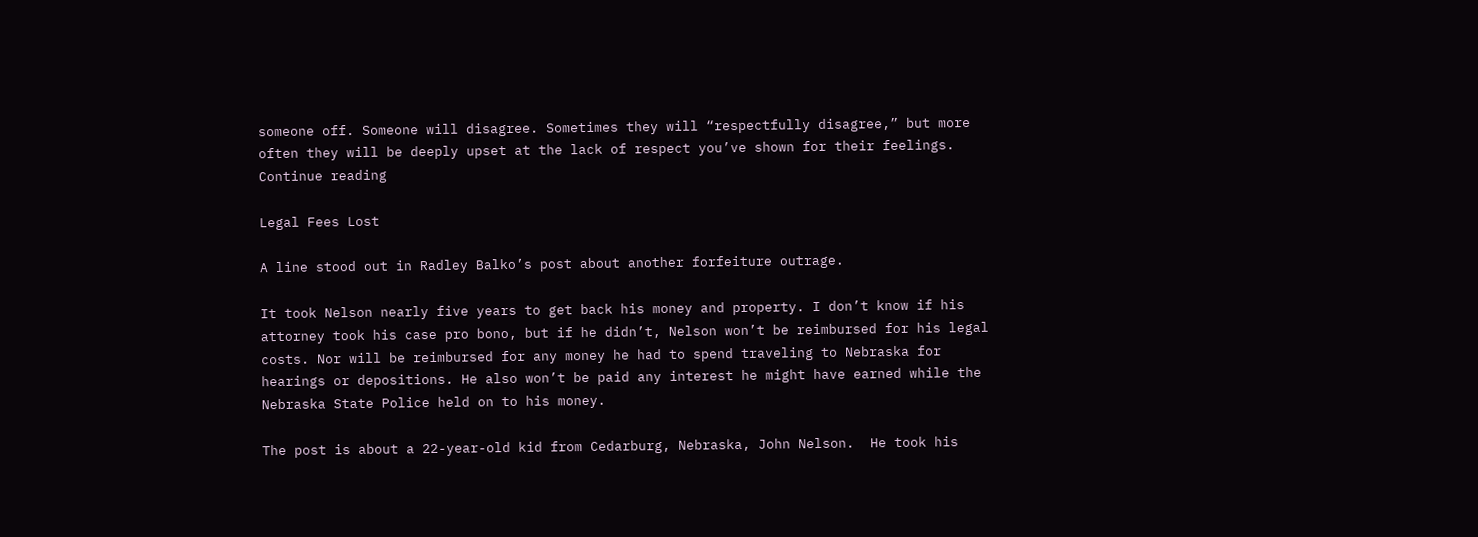someone off. Someone will disagree. Sometimes they will “respectfully disagree,” but more often they will be deeply upset at the lack of respect you’ve shown for their feelings. Continue reading

Legal Fees Lost

A line stood out in Radley Balko’s post about another forfeiture outrage.

It took Nelson nearly five years to get back his money and property. I don’t know if his attorney took his case pro bono, but if he didn’t, Nelson won’t be reimbursed for his legal costs. Nor will be reimbursed for any money he had to spend traveling to Nebraska for hearings or depositions. He also won’t be paid any interest he might have earned while the Nebraska State Police held on to his money.

The post is about a 22-year-old kid from Cedarburg, Nebraska, John Nelson.  He took his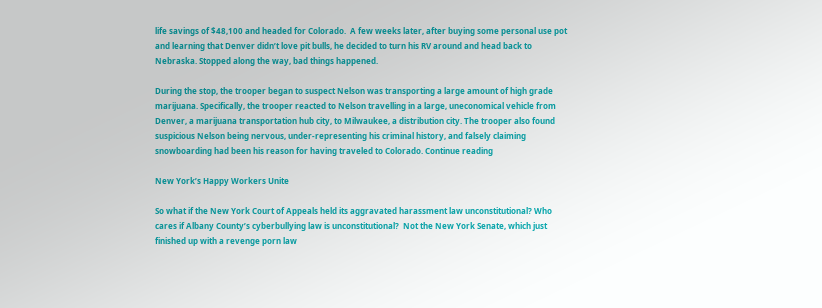life savings of $48,100 and headed for Colorado.  A few weeks later, after buying some personal use pot and learning that Denver didn’t love pit bulls, he decided to turn his RV around and head back to Nebraska. Stopped along the way, bad things happened.

During the stop, the trooper began to suspect Nelson was transporting a large amount of high grade marijuana. Specifically, the trooper reacted to Nelson travelling in a large, uneconomical vehicle from Denver, a marijuana transportation hub city, to Milwaukee, a distribution city. The trooper also found suspicious Nelson being nervous, under-representing his criminal history, and falsely claiming snowboarding had been his reason for having traveled to Colorado. Continue reading

New York’s Happy Workers Unite

So what if the New York Court of Appeals held its aggravated harassment law unconstitutional? Who cares if Albany County’s cyberbullying law is unconstitutional?  Not the New York Senate, which just finished up with a revenge porn law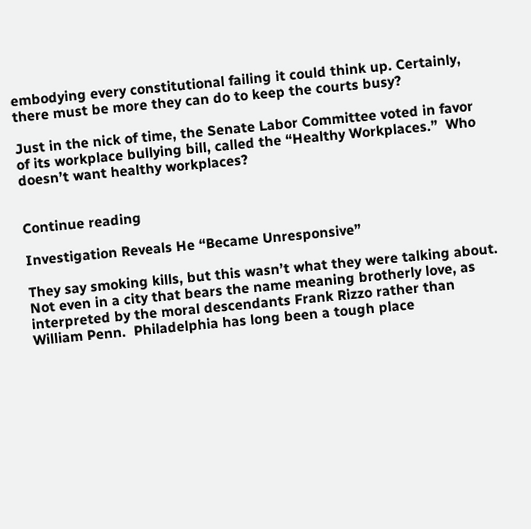embodying every constitutional failing it could think up. Certainly, there must be more they can do to keep the courts busy?

Just in the nick of time, the Senate Labor Committee voted in favor of its workplace bullying bill, called the “Healthy Workplaces.”  Who doesn’t want healthy workplaces?


Continue reading

Investigation Reveals He “Became Unresponsive”

They say smoking kills, but this wasn’t what they were talking about. Not even in a city that bears the name meaning brotherly love, as interpreted by the moral descendants Frank Rizzo rather than William Penn.  Philadelphia has long been a tough place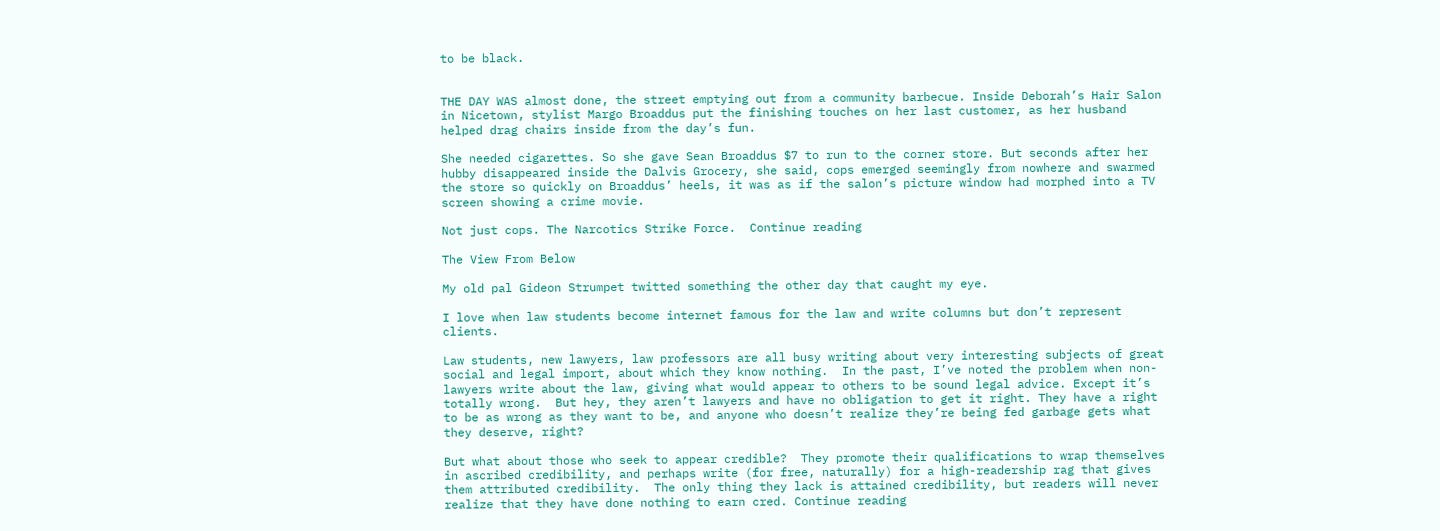to be black.


THE DAY WAS almost done, the street emptying out from a community barbecue. Inside Deborah’s Hair Salon in Nicetown, stylist Margo Broaddus put the finishing touches on her last customer, as her husband helped drag chairs inside from the day’s fun.

She needed cigarettes. So she gave Sean Broaddus $7 to run to the corner store. But seconds after her hubby disappeared inside the Dalvis Grocery, she said, cops emerged seemingly from nowhere and swarmed the store so quickly on Broaddus’ heels, it was as if the salon’s picture window had morphed into a TV screen showing a crime movie.

Not just cops. The Narcotics Strike Force.  Continue reading

The View From Below

My old pal Gideon Strumpet twitted something the other day that caught my eye.

I love when law students become internet famous for the law and write columns but don’t represent clients.

Law students, new lawyers, law professors are all busy writing about very interesting subjects of great social and legal import, about which they know nothing.  In the past, I’ve noted the problem when non-lawyers write about the law, giving what would appear to others to be sound legal advice. Except it’s totally wrong.  But hey, they aren’t lawyers and have no obligation to get it right. They have a right to be as wrong as they want to be, and anyone who doesn’t realize they’re being fed garbage gets what they deserve, right?

But what about those who seek to appear credible?  They promote their qualifications to wrap themselves in ascribed credibility, and perhaps write (for free, naturally) for a high-readership rag that gives them attributed credibility.  The only thing they lack is attained credibility, but readers will never realize that they have done nothing to earn cred. Continue reading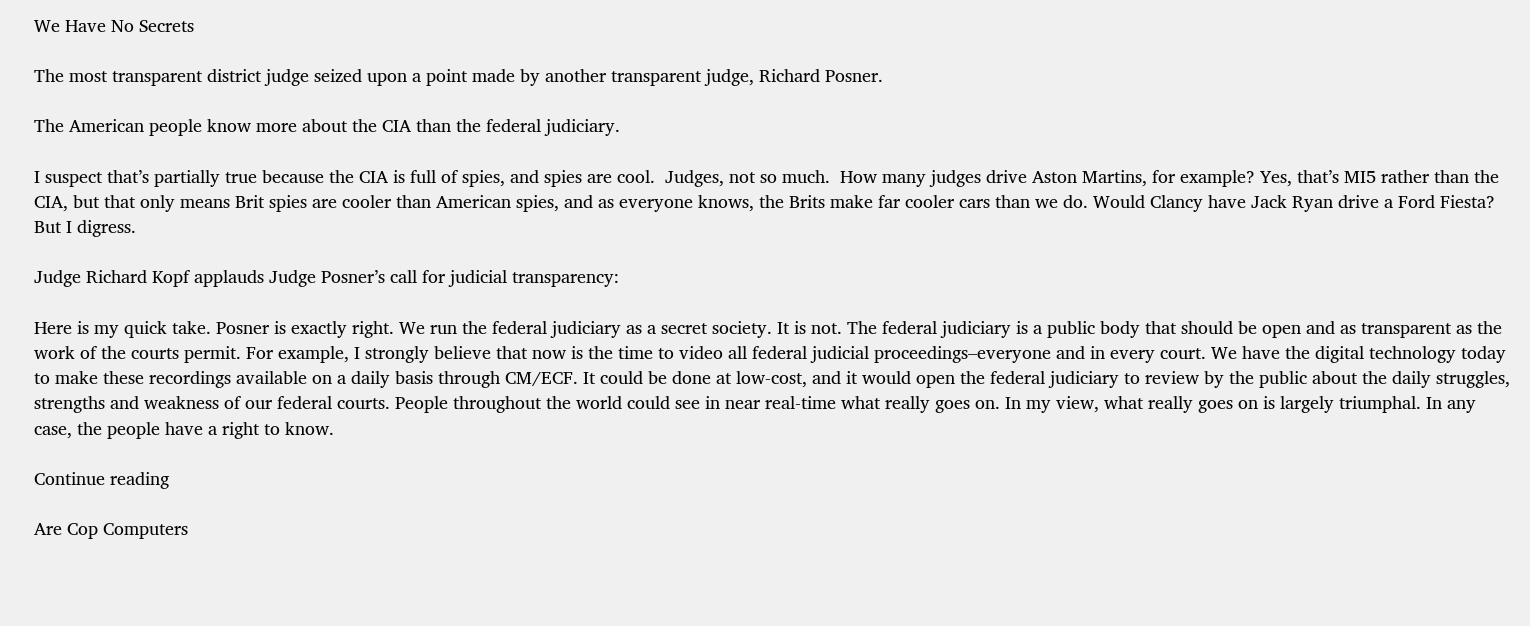We Have No Secrets

The most transparent district judge seized upon a point made by another transparent judge, Richard Posner.

The American people know more about the CIA than the federal judiciary.

I suspect that’s partially true because the CIA is full of spies, and spies are cool.  Judges, not so much.  How many judges drive Aston Martins, for example? Yes, that’s MI5 rather than the CIA, but that only means Brit spies are cooler than American spies, and as everyone knows, the Brits make far cooler cars than we do. Would Clancy have Jack Ryan drive a Ford Fiesta?  But I digress.

Judge Richard Kopf applauds Judge Posner’s call for judicial transparency:

Here is my quick take. Posner is exactly right. We run the federal judiciary as a secret society. It is not. The federal judiciary is a public body that should be open and as transparent as the work of the courts permit. For example, I strongly believe that now is the time to video all federal judicial proceedings–everyone and in every court. We have the digital technology today to make these recordings available on a daily basis through CM/ECF. It could be done at low-cost, and it would open the federal judiciary to review by the public about the daily struggles, strengths and weakness of our federal courts. People throughout the world could see in near real-time what really goes on. In my view, what really goes on is largely triumphal. In any case, the people have a right to know.

Continue reading

Are Cop Computers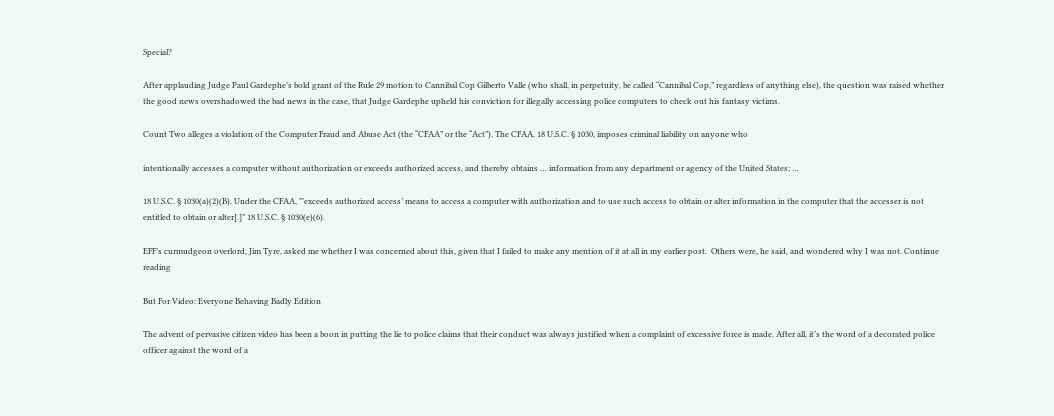Special?

After applauding Judge Paul Gardephe’s bold grant of the Rule 29 motion to Cannibal Cop Gilberto Valle (who shall, in perpetuity, be called “Cannibal Cop,” regardless of anything else), the question was raised whether the good news overshadowed the bad news in the case, that Judge Gardephe upheld his conviction for illegally accessing police computers to check out his fantasy victims.

Count Two alleges a violation of the Computer Fraud and Abuse Act (the “CFAA” or the “Act”). The CFAA, 18 U.S.C. § 1030, imposes criminal liability on anyone who

intentionally accesses a computer without authorization or exceeds authorized access, and thereby obtains … information from any department or agency of the United States; …

18 U.S.C. § 1030(a)(2)(B). Under the CFAA, ”’exceeds authorized access’ means to access a computer with authorization and to use such access to obtain or alter information in the computer that the accesser is not entitled to obtain or alter[.]” 18 U.S.C. § 1030(e)(6).

EFF’s curmudgeon overlord, Jim Tyre, asked me whether I was concerned about this, given that I failed to make any mention of it at all in my earlier post.  Others were, he said, and wondered why I was not. Continue reading

But For Video: Everyone Behaving Badly Edition

The advent of pervasive citizen video has been a boon in putting the lie to police claims that their conduct was always justified when a complaint of excessive force is made. After all, it’s the word of a decorated police officer against the word of a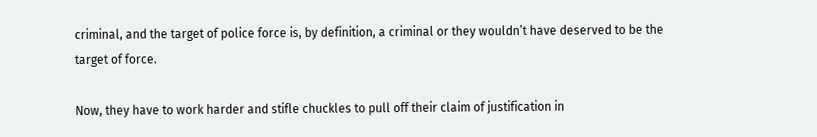criminal, and the target of police force is, by definition, a criminal or they wouldn’t have deserved to be the target of force.

Now, they have to work harder and stifle chuckles to pull off their claim of justification in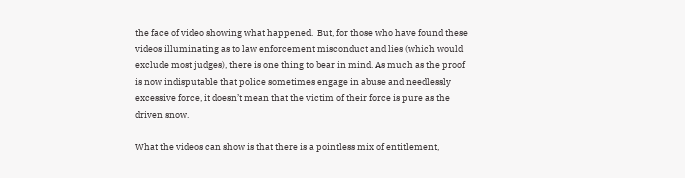the face of video showing what happened.  But, for those who have found these videos illuminating as to law enforcement misconduct and lies (which would exclude most judges), there is one thing to bear in mind. As much as the proof is now indisputable that police sometimes engage in abuse and needlessly excessive force, it doesn’t mean that the victim of their force is pure as the driven snow.

What the videos can show is that there is a pointless mix of entitlement,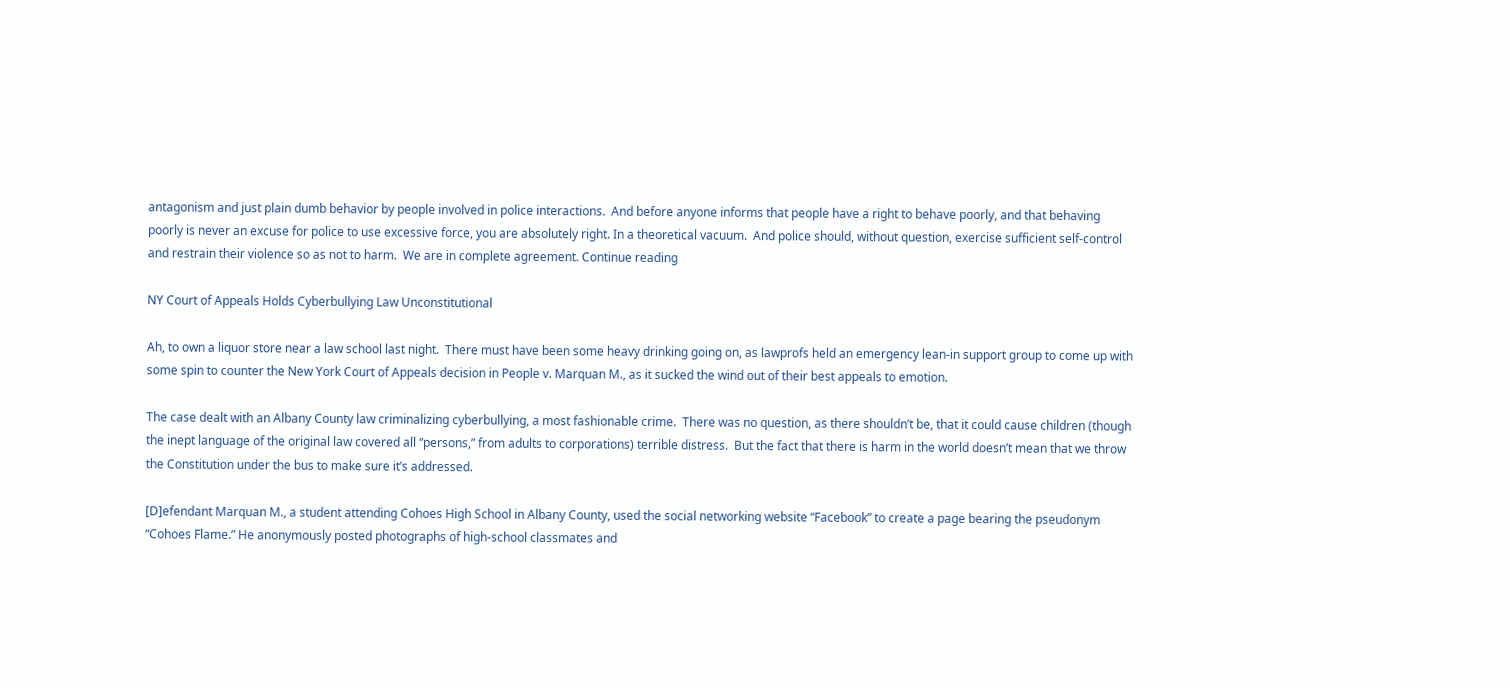antagonism and just plain dumb behavior by people involved in police interactions.  And before anyone informs that people have a right to behave poorly, and that behaving poorly is never an excuse for police to use excessive force, you are absolutely right. In a theoretical vacuum.  And police should, without question, exercise sufficient self-control and restrain their violence so as not to harm.  We are in complete agreement. Continue reading

NY Court of Appeals Holds Cyberbullying Law Unconstitutional

Ah, to own a liquor store near a law school last night.  There must have been some heavy drinking going on, as lawprofs held an emergency lean-in support group to come up with some spin to counter the New York Court of Appeals decision in People v. Marquan M., as it sucked the wind out of their best appeals to emotion.

The case dealt with an Albany County law criminalizing cyberbullying, a most fashionable crime.  There was no question, as there shouldn’t be, that it could cause children (though the inept language of the original law covered all “persons,” from adults to corporations) terrible distress.  But the fact that there is harm in the world doesn’t mean that we throw the Constitution under the bus to make sure it’s addressed.

[D]efendant Marquan M., a student attending Cohoes High School in Albany County, used the social networking website “Facebook” to create a page bearing the pseudonym “Cohoes Flame.” He anonymously posted photographs of high-school classmates and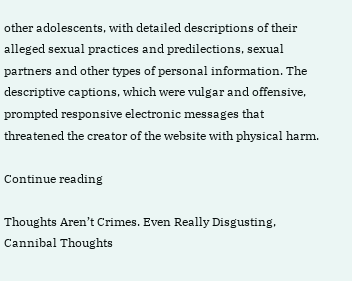other adolescents, with detailed descriptions of their alleged sexual practices and predilections, sexual partners and other types of personal information. The descriptive captions, which were vulgar and offensive, prompted responsive electronic messages that threatened the creator of the website with physical harm.

Continue reading

Thoughts Aren’t Crimes. Even Really Disgusting, Cannibal Thoughts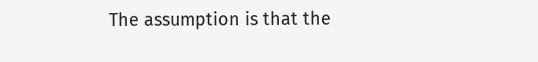The assumption is that the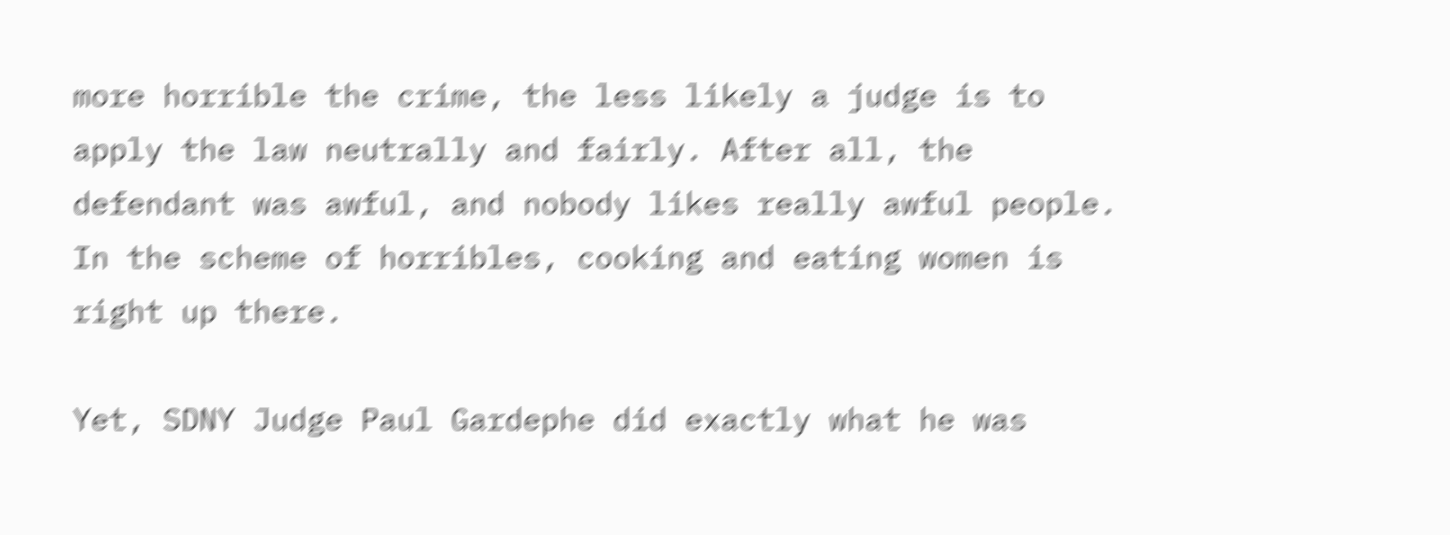more horrible the crime, the less likely a judge is to apply the law neutrally and fairly. After all, the defendant was awful, and nobody likes really awful people.  In the scheme of horribles, cooking and eating women is right up there.

Yet, SDNY Judge Paul Gardephe did exactly what he was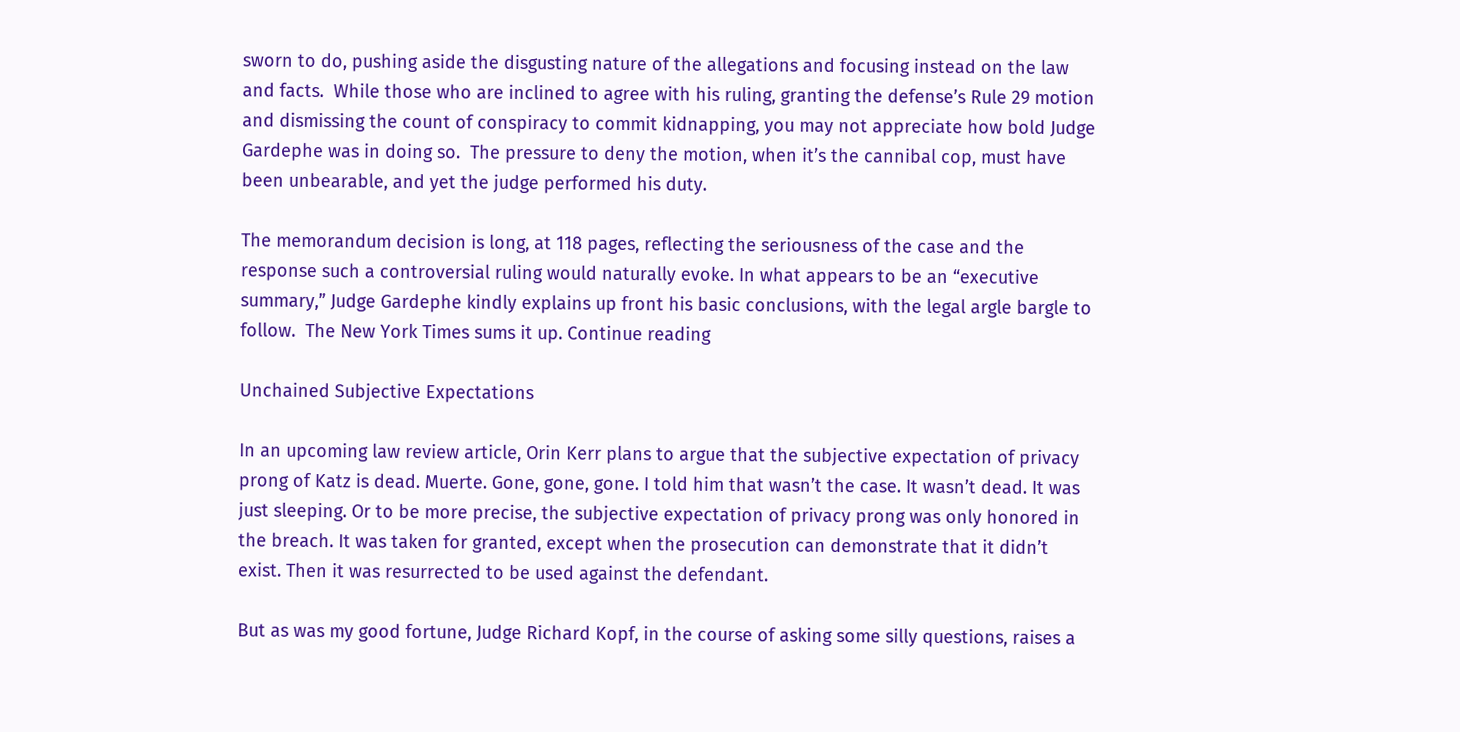sworn to do, pushing aside the disgusting nature of the allegations and focusing instead on the law and facts.  While those who are inclined to agree with his ruling, granting the defense’s Rule 29 motion and dismissing the count of conspiracy to commit kidnapping, you may not appreciate how bold Judge Gardephe was in doing so.  The pressure to deny the motion, when it’s the cannibal cop, must have been unbearable, and yet the judge performed his duty.

The memorandum decision is long, at 118 pages, reflecting the seriousness of the case and the response such a controversial ruling would naturally evoke. In what appears to be an “executive summary,” Judge Gardephe kindly explains up front his basic conclusions, with the legal argle bargle to follow.  The New York Times sums it up. Continue reading

Unchained Subjective Expectations

In an upcoming law review article, Orin Kerr plans to argue that the subjective expectation of privacy prong of Katz is dead. Muerte. Gone, gone, gone. I told him that wasn’t the case. It wasn’t dead. It was just sleeping. Or to be more precise, the subjective expectation of privacy prong was only honored in the breach. It was taken for granted, except when the prosecution can demonstrate that it didn’t exist. Then it was resurrected to be used against the defendant.

But as was my good fortune, Judge Richard Kopf, in the course of asking some silly questions, raises a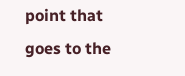point that goes to the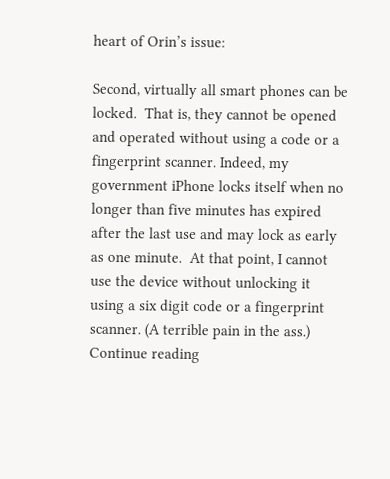heart of Orin’s issue:

Second, virtually all smart phones can be locked.  That is, they cannot be opened and operated without using a code or a fingerprint scanner. Indeed, my government iPhone locks itself when no longer than five minutes has expired after the last use and may lock as early as one minute.  At that point, I cannot use the device without unlocking it using a six digit code or a fingerprint scanner. (A terrible pain in the ass.) Continue reading